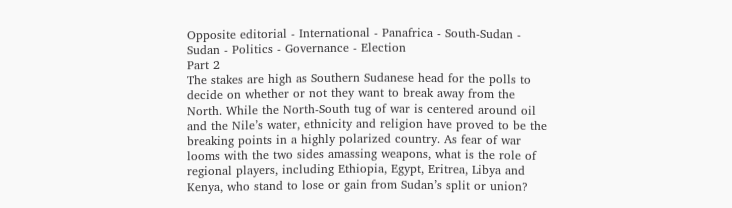Opposite editorial - International - Panafrica - South-Sudan - Sudan - Politics - Governance - Election
Part 2
The stakes are high as Southern Sudanese head for the polls to decide on whether or not they want to break away from the North. While the North-South tug of war is centered around oil and the Nile’s water, ethnicity and religion have proved to be the breaking points in a highly polarized country. As fear of war looms with the two sides amassing weapons, what is the role of regional players, including Ethiopia, Egypt, Eritrea, Libya and Kenya, who stand to lose or gain from Sudan’s split or union?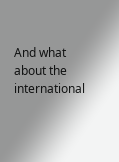And what about the international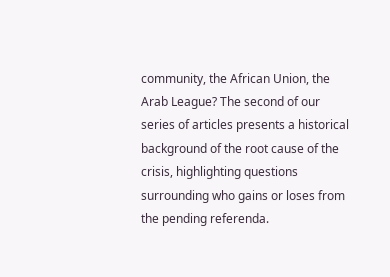community, the African Union, the Arab League? The second of our series of articles presents a historical background of the root cause of the crisis, highlighting questions surrounding who gains or loses from the pending referenda.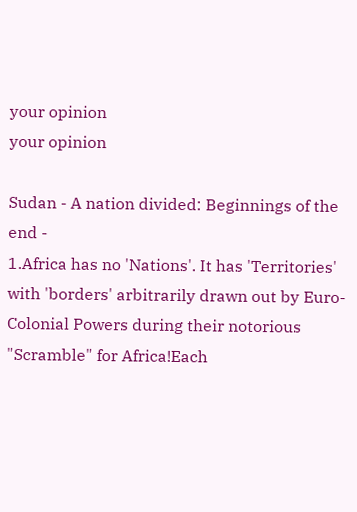your opinion
your opinion

Sudan - A nation divided: Beginnings of the end -
1.Africa has no 'Nations'. It has 'Territories' with 'borders' arbitrarily drawn out by Euro-Colonial Powers during their notorious "Scramble" for Africa!Each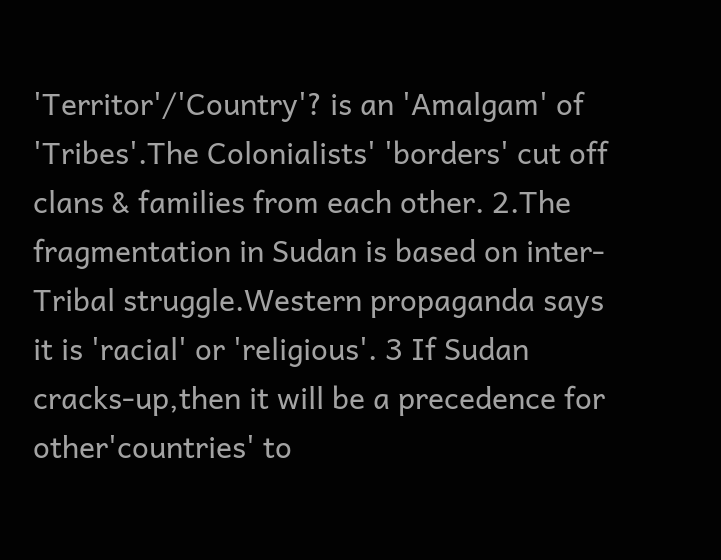'Territor'/'Country'? is an 'Amalgam' of 'Tribes'.The Colonialists' 'borders' cut off clans & families from each other. 2.The fragmentation in Sudan is based on inter-Tribal struggle.Western propaganda says it is 'racial' or 'religious'. 3 If Sudan cracks-up,then it will be a precedence for other'countries' to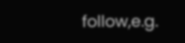follow,e.g.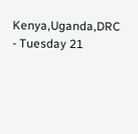Kenya,Uganda,DRC - Tuesday 21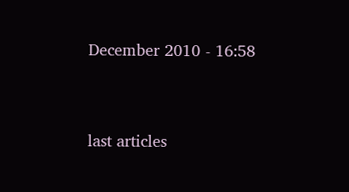December 2010 - 16:58


last articles